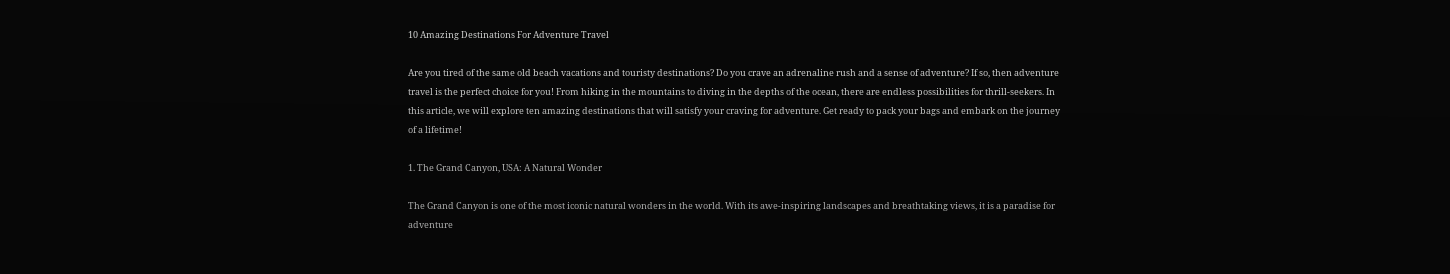10 Amazing Destinations For Adventure Travel

Are you tired of the same old beach vacations and touristy destinations? Do you crave an adrenaline rush and a sense of adventure? If so, then adventure travel is the perfect choice for you! From hiking in the mountains to diving in the depths of the ocean, there are endless possibilities for thrill-seekers. In this article, we will explore ten amazing destinations that will satisfy your craving for adventure. Get ready to pack your bags and embark on the journey of a lifetime!

1. The Grand Canyon, USA: A Natural Wonder

The Grand Canyon is one of the most iconic natural wonders in the world. With its awe-inspiring landscapes and breathtaking views, it is a paradise for adventure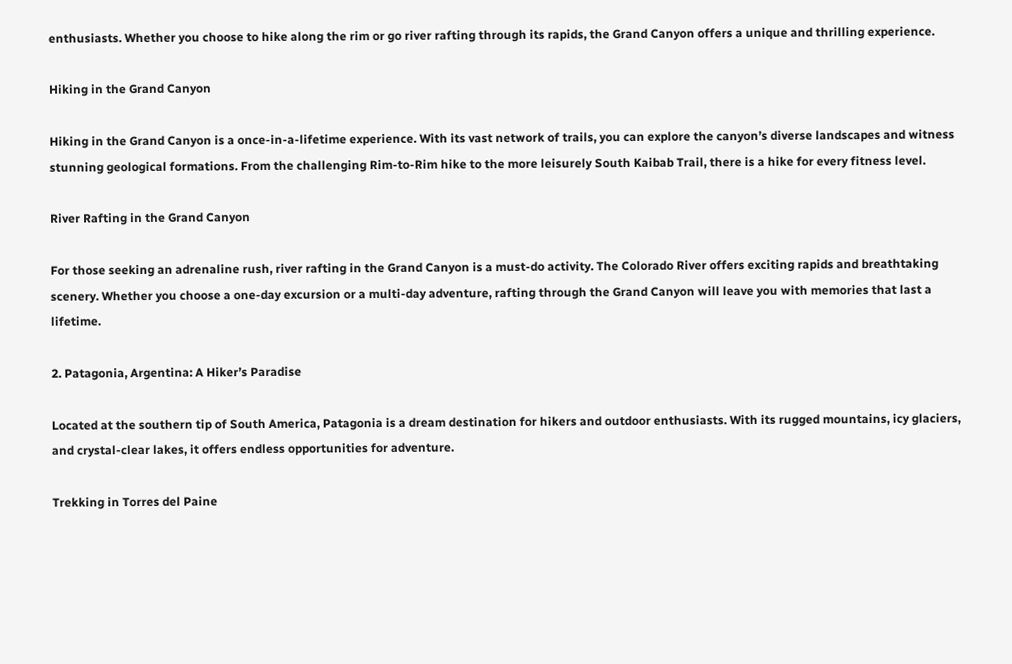enthusiasts. Whether you choose to hike along the rim or go river rafting through its rapids, the Grand Canyon offers a unique and thrilling experience.

Hiking in the Grand Canyon

Hiking in the Grand Canyon is a once-in-a-lifetime experience. With its vast network of trails, you can explore the canyon’s diverse landscapes and witness stunning geological formations. From the challenging Rim-to-Rim hike to the more leisurely South Kaibab Trail, there is a hike for every fitness level.

River Rafting in the Grand Canyon

For those seeking an adrenaline rush, river rafting in the Grand Canyon is a must-do activity. The Colorado River offers exciting rapids and breathtaking scenery. Whether you choose a one-day excursion or a multi-day adventure, rafting through the Grand Canyon will leave you with memories that last a lifetime.

2. Patagonia, Argentina: A Hiker’s Paradise

Located at the southern tip of South America, Patagonia is a dream destination for hikers and outdoor enthusiasts. With its rugged mountains, icy glaciers, and crystal-clear lakes, it offers endless opportunities for adventure.

Trekking in Torres del Paine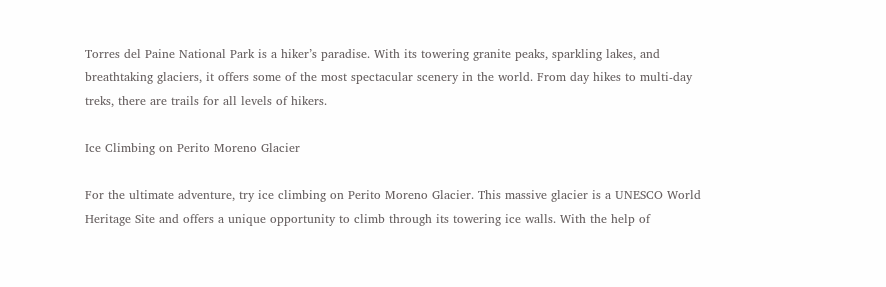Torres del Paine National Park is a hiker’s paradise. With its towering granite peaks, sparkling lakes, and breathtaking glaciers, it offers some of the most spectacular scenery in the world. From day hikes to multi-day treks, there are trails for all levels of hikers.

Ice Climbing on Perito Moreno Glacier

For the ultimate adventure, try ice climbing on Perito Moreno Glacier. This massive glacier is a UNESCO World Heritage Site and offers a unique opportunity to climb through its towering ice walls. With the help of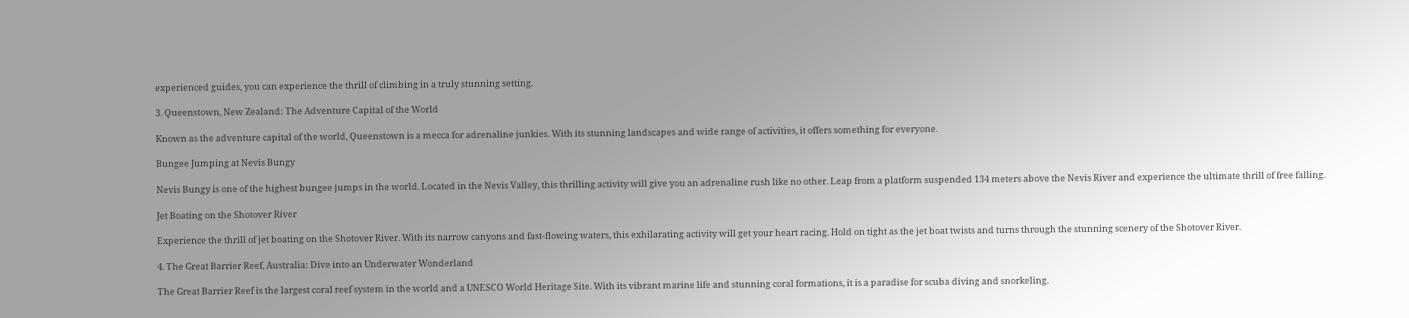experienced guides, you can experience the thrill of climbing in a truly stunning setting.

3. Queenstown, New Zealand: The Adventure Capital of the World

Known as the adventure capital of the world, Queenstown is a mecca for adrenaline junkies. With its stunning landscapes and wide range of activities, it offers something for everyone.

Bungee Jumping at Nevis Bungy

Nevis Bungy is one of the highest bungee jumps in the world. Located in the Nevis Valley, this thrilling activity will give you an adrenaline rush like no other. Leap from a platform suspended 134 meters above the Nevis River and experience the ultimate thrill of free falling.

Jet Boating on the Shotover River

Experience the thrill of jet boating on the Shotover River. With its narrow canyons and fast-flowing waters, this exhilarating activity will get your heart racing. Hold on tight as the jet boat twists and turns through the stunning scenery of the Shotover River.

4. The Great Barrier Reef, Australia: Dive into an Underwater Wonderland

The Great Barrier Reef is the largest coral reef system in the world and a UNESCO World Heritage Site. With its vibrant marine life and stunning coral formations, it is a paradise for scuba diving and snorkeling.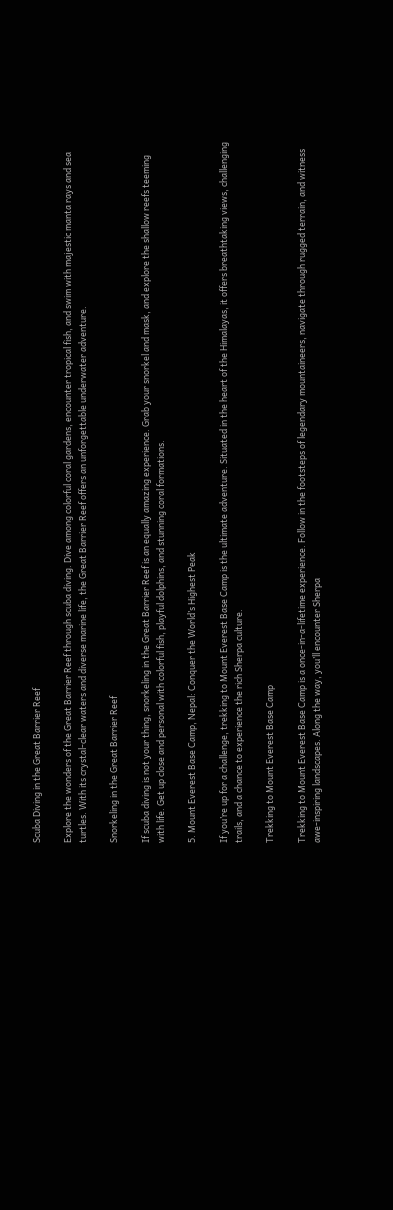Scuba Diving in the Great Barrier Reef

Explore the wonders of the Great Barrier Reef through scuba diving. Dive among colorful coral gardens, encounter tropical fish, and swim with majestic manta rays and sea turtles. With its crystal-clear waters and diverse marine life, the Great Barrier Reef offers an unforgettable underwater adventure.

Snorkeling in the Great Barrier Reef

If scuba diving is not your thing, snorkeling in the Great Barrier Reef is an equally amazing experience. Grab your snorkel and mask, and explore the shallow reefs teeming with life. Get up close and personal with colorful fish, playful dolphins, and stunning coral formations.

5. Mount Everest Base Camp, Nepal: Conquer the World’s Highest Peak

If you’re up for a challenge, trekking to Mount Everest Base Camp is the ultimate adventure. Situated in the heart of the Himalayas, it offers breathtaking views, challenging trails, and a chance to experience the rich Sherpa culture.

Trekking to Mount Everest Base Camp

Trekking to Mount Everest Base Camp is a once-in-a-lifetime experience. Follow in the footsteps of legendary mountaineers, navigate through rugged terrain, and witness awe-inspiring landscapes. Along the way, you’ll encounter Sherpa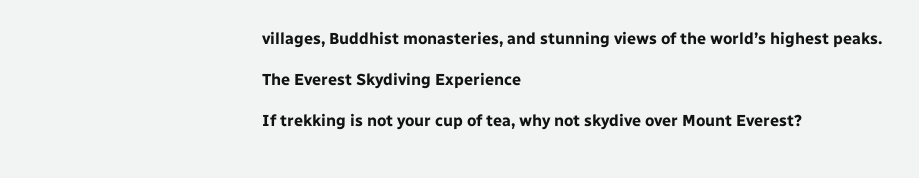villages, Buddhist monasteries, and stunning views of the world’s highest peaks.

The Everest Skydiving Experience

If trekking is not your cup of tea, why not skydive over Mount Everest?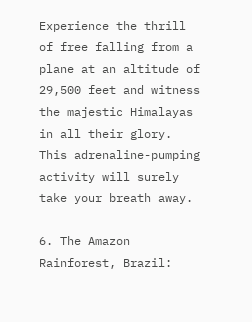Experience the thrill of free falling from a plane at an altitude of 29,500 feet and witness the majestic Himalayas in all their glory. This adrenaline-pumping activity will surely take your breath away.

6. The Amazon Rainforest, Brazil: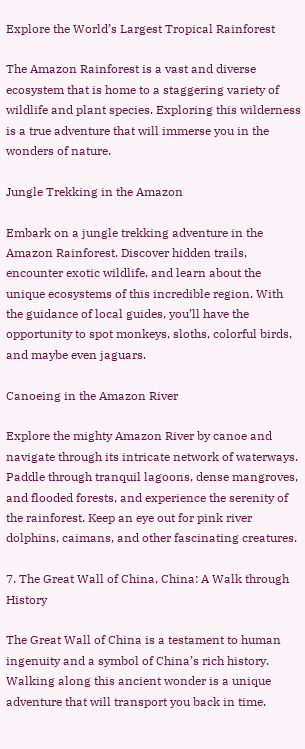Explore the World’s Largest Tropical Rainforest

The Amazon Rainforest is a vast and diverse ecosystem that is home to a staggering variety of wildlife and plant species. Exploring this wilderness is a true adventure that will immerse you in the wonders of nature.

Jungle Trekking in the Amazon

Embark on a jungle trekking adventure in the Amazon Rainforest. Discover hidden trails, encounter exotic wildlife, and learn about the unique ecosystems of this incredible region. With the guidance of local guides, you’ll have the opportunity to spot monkeys, sloths, colorful birds, and maybe even jaguars.

Canoeing in the Amazon River

Explore the mighty Amazon River by canoe and navigate through its intricate network of waterways. Paddle through tranquil lagoons, dense mangroves, and flooded forests, and experience the serenity of the rainforest. Keep an eye out for pink river dolphins, caimans, and other fascinating creatures.

7. The Great Wall of China, China: A Walk through History

The Great Wall of China is a testament to human ingenuity and a symbol of China’s rich history. Walking along this ancient wonder is a unique adventure that will transport you back in time.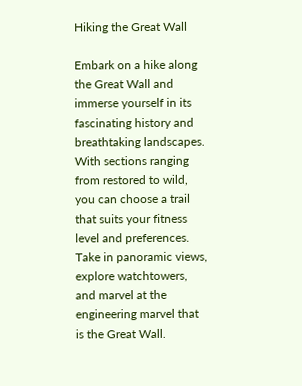Hiking the Great Wall

Embark on a hike along the Great Wall and immerse yourself in its fascinating history and breathtaking landscapes. With sections ranging from restored to wild, you can choose a trail that suits your fitness level and preferences. Take in panoramic views, explore watchtowers, and marvel at the engineering marvel that is the Great Wall.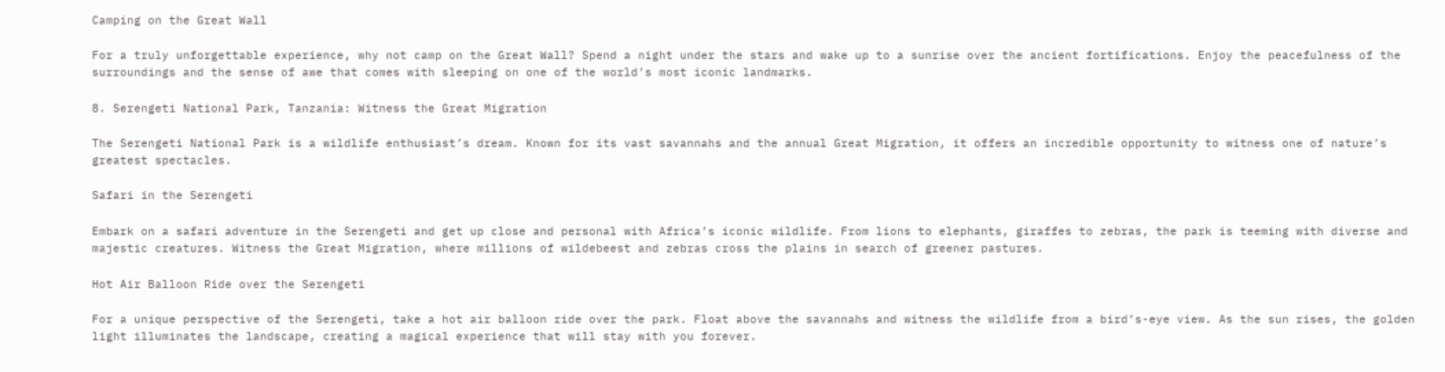Camping on the Great Wall

For a truly unforgettable experience, why not camp on the Great Wall? Spend a night under the stars and wake up to a sunrise over the ancient fortifications. Enjoy the peacefulness of the surroundings and the sense of awe that comes with sleeping on one of the world’s most iconic landmarks.

8. Serengeti National Park, Tanzania: Witness the Great Migration

The Serengeti National Park is a wildlife enthusiast’s dream. Known for its vast savannahs and the annual Great Migration, it offers an incredible opportunity to witness one of nature’s greatest spectacles.

Safari in the Serengeti

Embark on a safari adventure in the Serengeti and get up close and personal with Africa’s iconic wildlife. From lions to elephants, giraffes to zebras, the park is teeming with diverse and majestic creatures. Witness the Great Migration, where millions of wildebeest and zebras cross the plains in search of greener pastures.

Hot Air Balloon Ride over the Serengeti

For a unique perspective of the Serengeti, take a hot air balloon ride over the park. Float above the savannahs and witness the wildlife from a bird’s-eye view. As the sun rises, the golden light illuminates the landscape, creating a magical experience that will stay with you forever.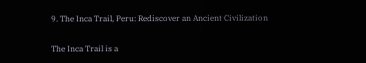9. The Inca Trail, Peru: Rediscover an Ancient Civilization

The Inca Trail is a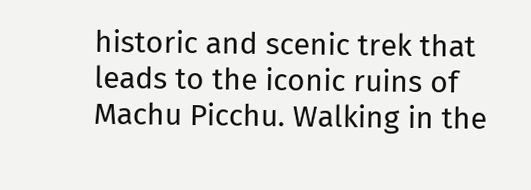historic and scenic trek that leads to the iconic ruins of Machu Picchu. Walking in the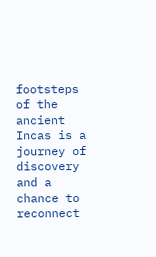footsteps of the ancient Incas is a journey of discovery and a chance to reconnect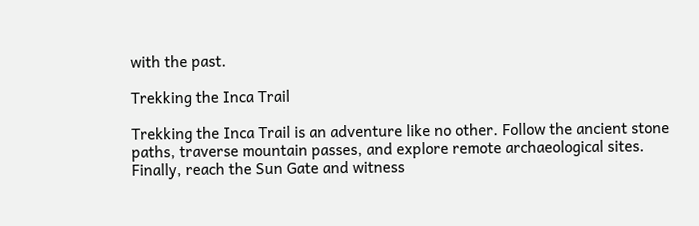with the past.

Trekking the Inca Trail

Trekking the Inca Trail is an adventure like no other. Follow the ancient stone paths, traverse mountain passes, and explore remote archaeological sites. Finally, reach the Sun Gate and witness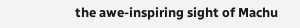the awe-inspiring sight of Machu